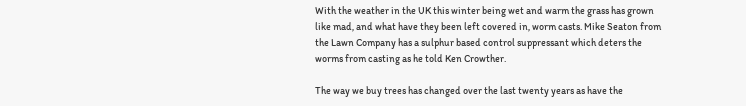With the weather in the UK this winter being wet and warm the grass has grown like mad, and what have they been left covered in, worm casts. Mike Seaton from the Lawn Company has a sulphur based control suppressant which deters the worms from casting as he told Ken Crowther.

The way we buy trees has changed over the last twenty years as have the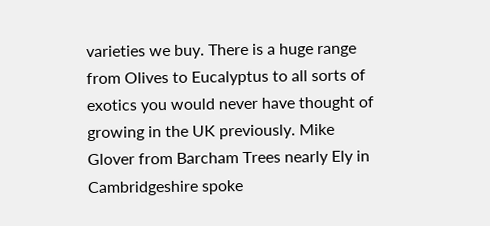varieties we buy. There is a huge range from Olives to Eucalyptus to all sorts of exotics you would never have thought of growing in the UK previously. Mike Glover from Barcham Trees nearly Ely in Cambridgeshire spoke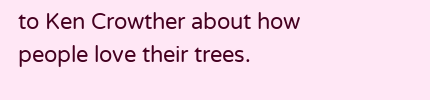to Ken Crowther about how people love their trees.